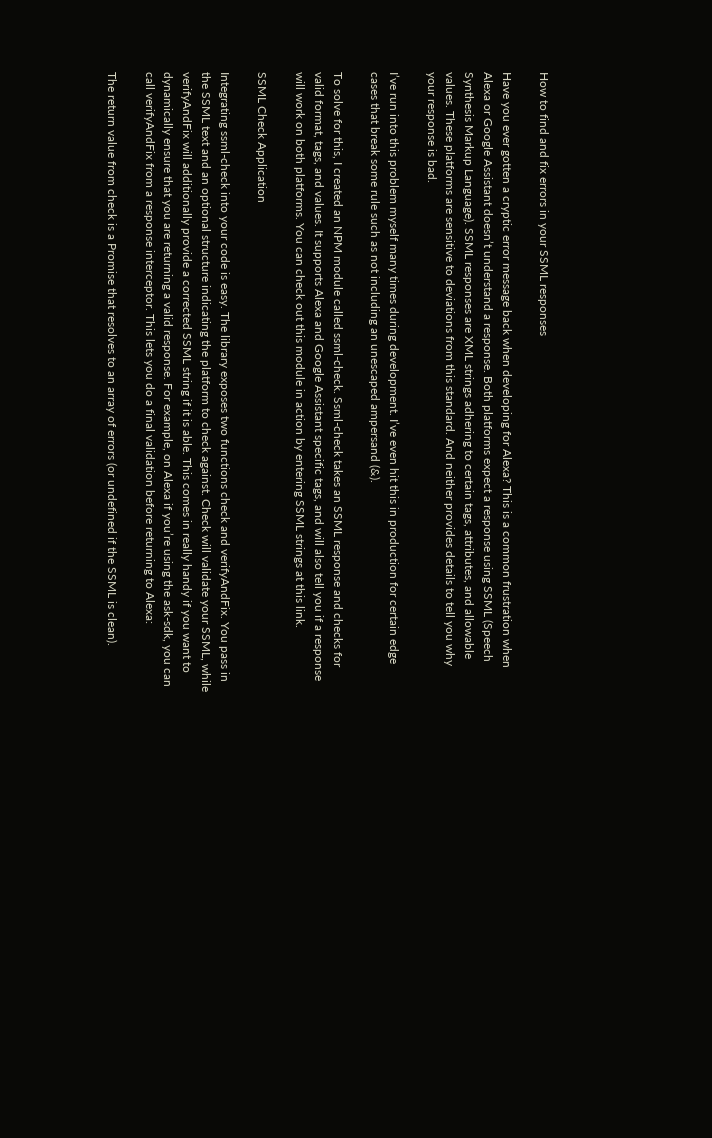How to find and fix errors in your SSML responses

Have you ever gotten a cryptic error message back when developing for Alexa? This is a common frustration when Alexa or Google Assistant doesn’t understand a response. Both platforms expect a response using SSML (Speech Synthesis Markup Language). SSML responses are XML strings adhering to certain tags, attributes, and allowable values. These platforms are sensitive to deviations from this standard. And neither provides details to tell you why your response is bad.

I’ve run into this problem myself many times during development. I’ve even hit this in production for certain edge cases that break some rule such as not including an unescaped ampersand (&).

To solve for this, I created an NPM module called ssml-check. Ssml-check takes an SSML response and checks for valid format, tags, and values. It supports Alexa and Google Assistant specific tags, and will also tell you if a response will work on both platforms. You can check out this module in action by entering SSML strings at this link.

SSML Check Application

Integrating ssml-check into your code is easy. The library exposes two functions check and verifyAndFix. You pass in the SSML text and an optional structure indicating the platform to check against. Check will validate your SSML, while verifyAndFix will additionally provide a corrected SSML string if it is able. This comes in really handy if you want to dynamically ensure that you are returning a valid response. For example, on Alexa if you’re using the ask-sdk, you can call verifyAndFix from a response interceptor. This lets you do a final validation before returning to Alexa:

The return value from check is a Promise that resolves to an array of errors (or undefined if the SSML is clean).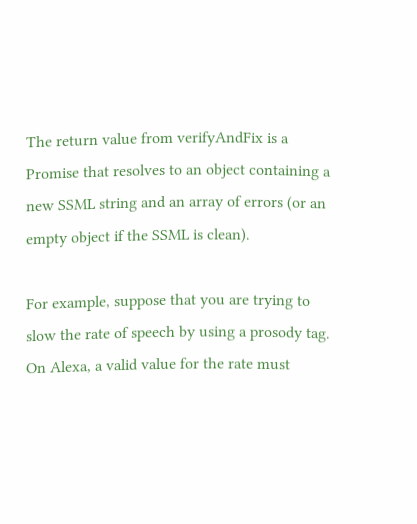The return value from verifyAndFix is a Promise that resolves to an object containing a new SSML string and an array of errors (or an empty object if the SSML is clean).

For example, suppose that you are trying to slow the rate of speech by using a prosody tag. On Alexa, a valid value for the rate must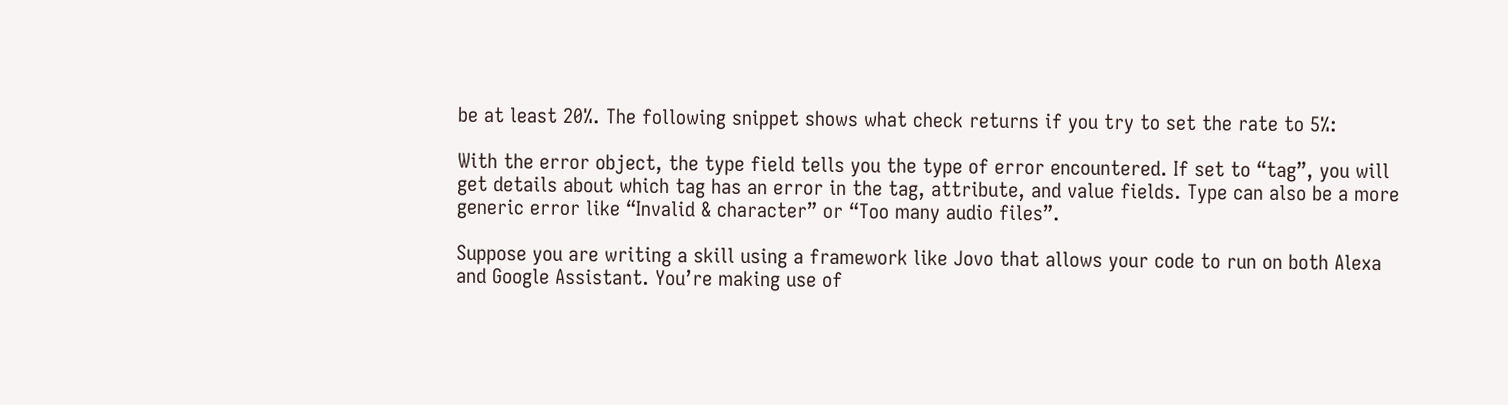be at least 20%. The following snippet shows what check returns if you try to set the rate to 5%:

With the error object, the type field tells you the type of error encountered. If set to “tag”, you will get details about which tag has an error in the tag, attribute, and value fields. Type can also be a more generic error like “Invalid & character” or “Too many audio files”.

Suppose you are writing a skill using a framework like Jovo that allows your code to run on both Alexa and Google Assistant. You’re making use of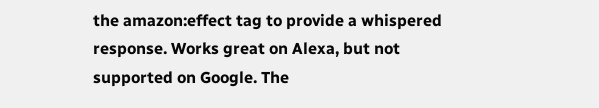the amazon:effect tag to provide a whispered response. Works great on Alexa, but not supported on Google. The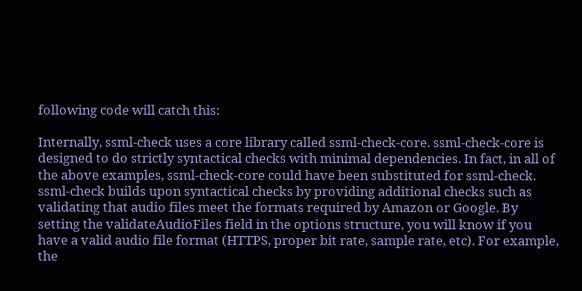following code will catch this:

Internally, ssml-check uses a core library called ssml-check-core. ssml-check-core is designed to do strictly syntactical checks with minimal dependencies. In fact, in all of the above examples, ssml-check-core could have been substituted for ssml-check. ssml-check builds upon syntactical checks by providing additional checks such as validating that audio files meet the formats required by Amazon or Google. By setting the validateAudioFiles field in the options structure, you will know if you have a valid audio file format (HTTPS, proper bit rate, sample rate, etc). For example, the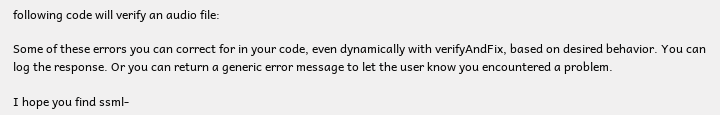following code will verify an audio file:

Some of these errors you can correct for in your code, even dynamically with verifyAndFix, based on desired behavior. You can log the response. Or you can return a generic error message to let the user know you encountered a problem.

I hope you find ssml-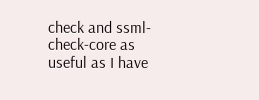check and ssml-check-core as useful as I have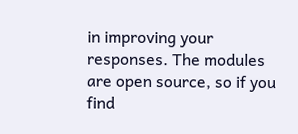in improving your responses. The modules are open source, so if you find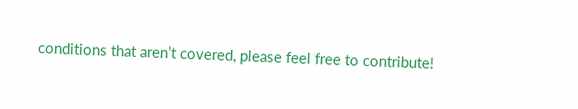conditions that aren’t covered, please feel free to contribute!